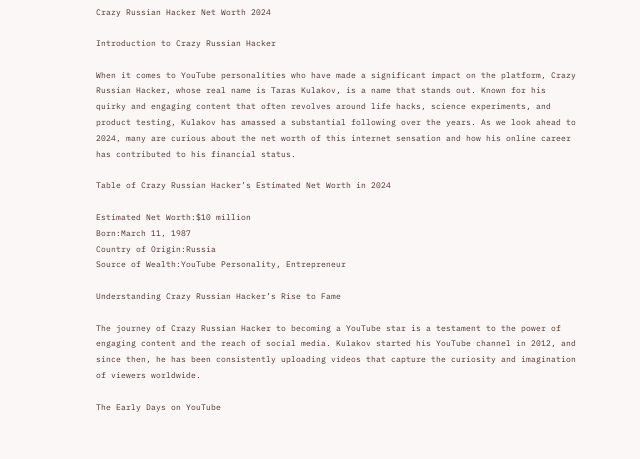Crazy Russian Hacker Net Worth 2024

Introduction to Crazy Russian Hacker

When it comes to YouTube personalities who have made a significant impact on the platform, Crazy Russian Hacker, whose real name is Taras Kulakov, is a name that stands out. Known for his quirky and engaging content that often revolves around life hacks, science experiments, and product testing, Kulakov has amassed a substantial following over the years. As we look ahead to 2024, many are curious about the net worth of this internet sensation and how his online career has contributed to his financial status.

Table of Crazy Russian Hacker’s Estimated Net Worth in 2024

Estimated Net Worth:$10 million
Born:March 11, 1987
Country of Origin:Russia
Source of Wealth:YouTube Personality, Entrepreneur

Understanding Crazy Russian Hacker’s Rise to Fame

The journey of Crazy Russian Hacker to becoming a YouTube star is a testament to the power of engaging content and the reach of social media. Kulakov started his YouTube channel in 2012, and since then, he has been consistently uploading videos that capture the curiosity and imagination of viewers worldwide.

The Early Days on YouTube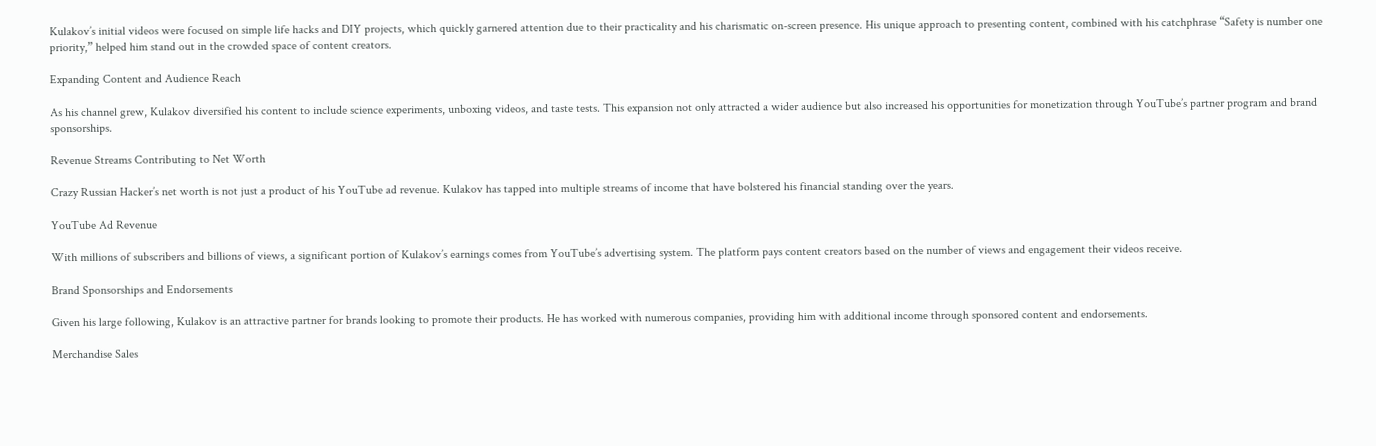Kulakov’s initial videos were focused on simple life hacks and DIY projects, which quickly garnered attention due to their practicality and his charismatic on-screen presence. His unique approach to presenting content, combined with his catchphrase “Safety is number one priority,” helped him stand out in the crowded space of content creators.

Expanding Content and Audience Reach

As his channel grew, Kulakov diversified his content to include science experiments, unboxing videos, and taste tests. This expansion not only attracted a wider audience but also increased his opportunities for monetization through YouTube’s partner program and brand sponsorships.

Revenue Streams Contributing to Net Worth

Crazy Russian Hacker’s net worth is not just a product of his YouTube ad revenue. Kulakov has tapped into multiple streams of income that have bolstered his financial standing over the years.

YouTube Ad Revenue

With millions of subscribers and billions of views, a significant portion of Kulakov’s earnings comes from YouTube’s advertising system. The platform pays content creators based on the number of views and engagement their videos receive.

Brand Sponsorships and Endorsements

Given his large following, Kulakov is an attractive partner for brands looking to promote their products. He has worked with numerous companies, providing him with additional income through sponsored content and endorsements.

Merchandise Sales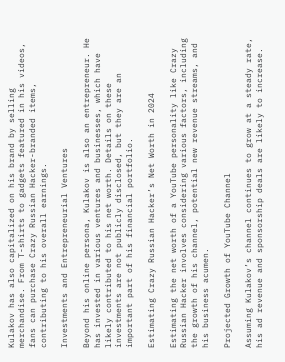Kulakov has also capitalized on his brand by selling merchandise. From T-shirts to gadgets featured in his videos, fans can purchase Crazy Russian Hacker-branded items, contributing to his overall earnings.

Investments and Entrepreneurial Ventures

Beyond his online persona, Kulakov is also an entrepreneur. He has invested in various ventures and businesses, which have likely contributed to his net worth. Details on these investments are not publicly disclosed, but they are an important part of his financial portfolio.

Estimating Crazy Russian Hacker’s Net Worth in 2024

Estimating the net worth of a YouTube personality like Crazy Russian Hacker involves considering various factors, including the growth of his channel, potential new revenue streams, and his business acumen.

Projected Growth of YouTube Channel

Assuming Kulakov’s channel continues to grow at a steady rate, his ad revenue and sponsorship deals are likely to increase.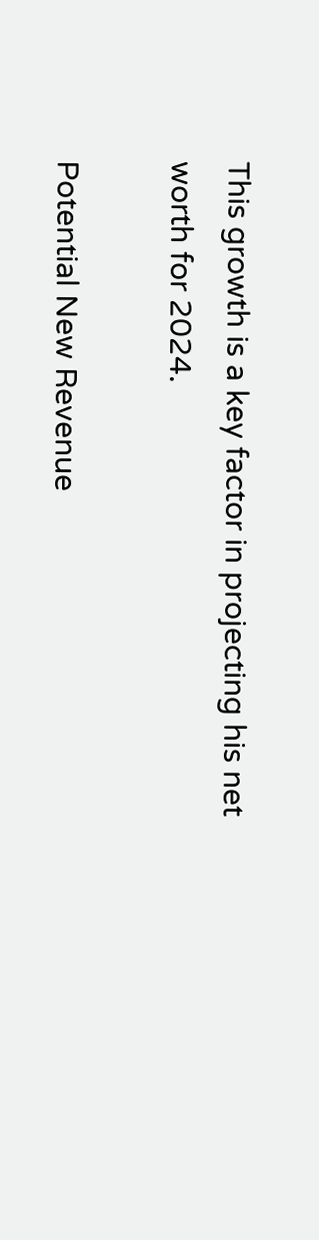This growth is a key factor in projecting his net worth for 2024.

Potential New Revenue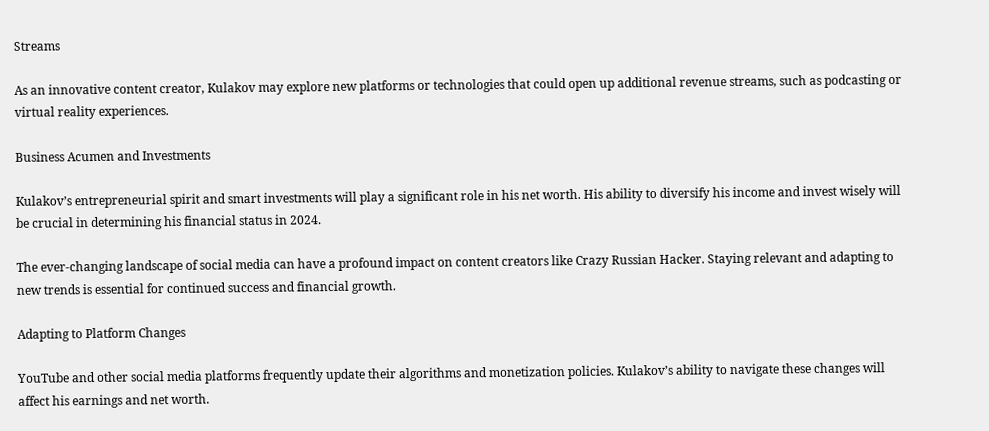Streams

As an innovative content creator, Kulakov may explore new platforms or technologies that could open up additional revenue streams, such as podcasting or virtual reality experiences.

Business Acumen and Investments

Kulakov’s entrepreneurial spirit and smart investments will play a significant role in his net worth. His ability to diversify his income and invest wisely will be crucial in determining his financial status in 2024.

The ever-changing landscape of social media can have a profound impact on content creators like Crazy Russian Hacker. Staying relevant and adapting to new trends is essential for continued success and financial growth.

Adapting to Platform Changes

YouTube and other social media platforms frequently update their algorithms and monetization policies. Kulakov’s ability to navigate these changes will affect his earnings and net worth.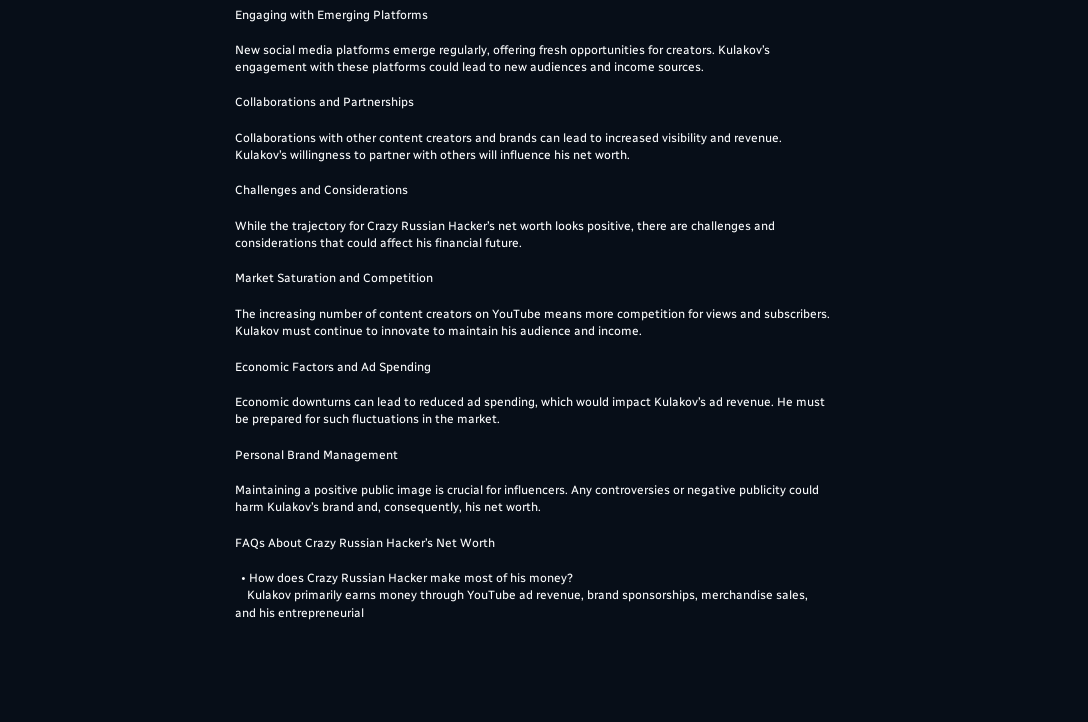Engaging with Emerging Platforms

New social media platforms emerge regularly, offering fresh opportunities for creators. Kulakov’s engagement with these platforms could lead to new audiences and income sources.

Collaborations and Partnerships

Collaborations with other content creators and brands can lead to increased visibility and revenue. Kulakov’s willingness to partner with others will influence his net worth.

Challenges and Considerations

While the trajectory for Crazy Russian Hacker’s net worth looks positive, there are challenges and considerations that could affect his financial future.

Market Saturation and Competition

The increasing number of content creators on YouTube means more competition for views and subscribers. Kulakov must continue to innovate to maintain his audience and income.

Economic Factors and Ad Spending

Economic downturns can lead to reduced ad spending, which would impact Kulakov’s ad revenue. He must be prepared for such fluctuations in the market.

Personal Brand Management

Maintaining a positive public image is crucial for influencers. Any controversies or negative publicity could harm Kulakov’s brand and, consequently, his net worth.

FAQs About Crazy Russian Hacker’s Net Worth

  • How does Crazy Russian Hacker make most of his money?
    Kulakov primarily earns money through YouTube ad revenue, brand sponsorships, merchandise sales, and his entrepreneurial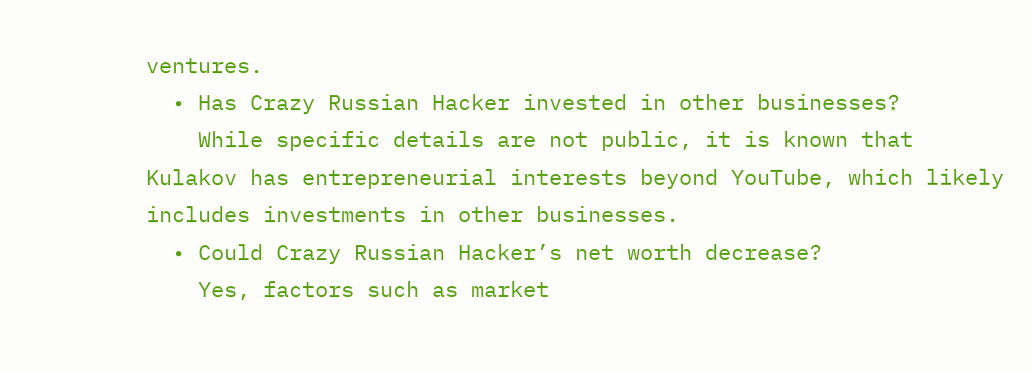ventures.
  • Has Crazy Russian Hacker invested in other businesses?
    While specific details are not public, it is known that Kulakov has entrepreneurial interests beyond YouTube, which likely includes investments in other businesses.
  • Could Crazy Russian Hacker’s net worth decrease?
    Yes, factors such as market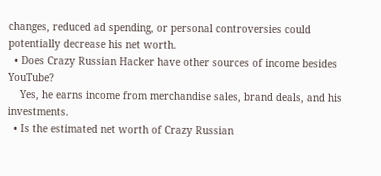changes, reduced ad spending, or personal controversies could potentially decrease his net worth.
  • Does Crazy Russian Hacker have other sources of income besides YouTube?
    Yes, he earns income from merchandise sales, brand deals, and his investments.
  • Is the estimated net worth of Crazy Russian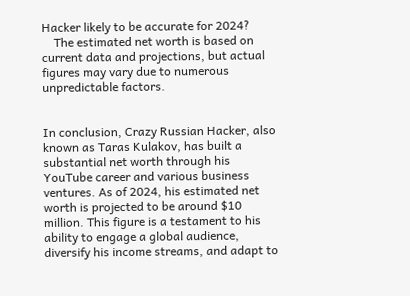Hacker likely to be accurate for 2024?
    The estimated net worth is based on current data and projections, but actual figures may vary due to numerous unpredictable factors.


In conclusion, Crazy Russian Hacker, also known as Taras Kulakov, has built a substantial net worth through his YouTube career and various business ventures. As of 2024, his estimated net worth is projected to be around $10 million. This figure is a testament to his ability to engage a global audience, diversify his income streams, and adapt to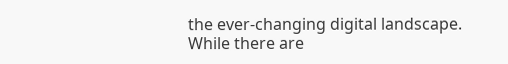the ever-changing digital landscape. While there are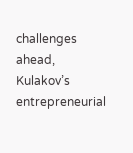challenges ahead, Kulakov’s entrepreneurial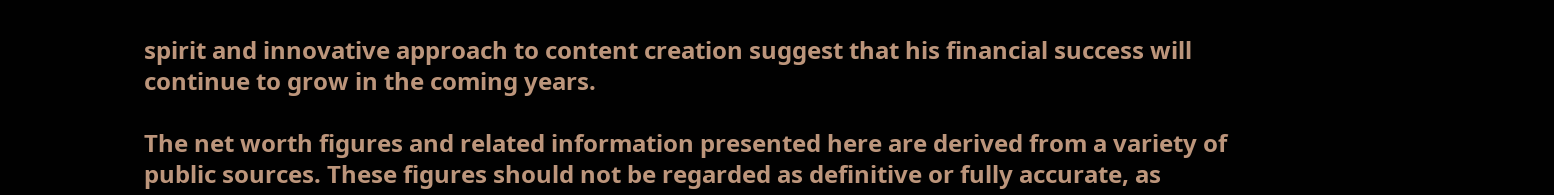spirit and innovative approach to content creation suggest that his financial success will continue to grow in the coming years.

The net worth figures and related information presented here are derived from a variety of public sources. These figures should not be regarded as definitive or fully accurate, as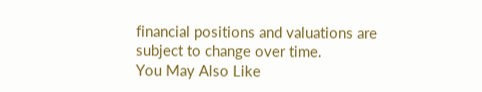financial positions and valuations are subject to change over time.
You May Also Like